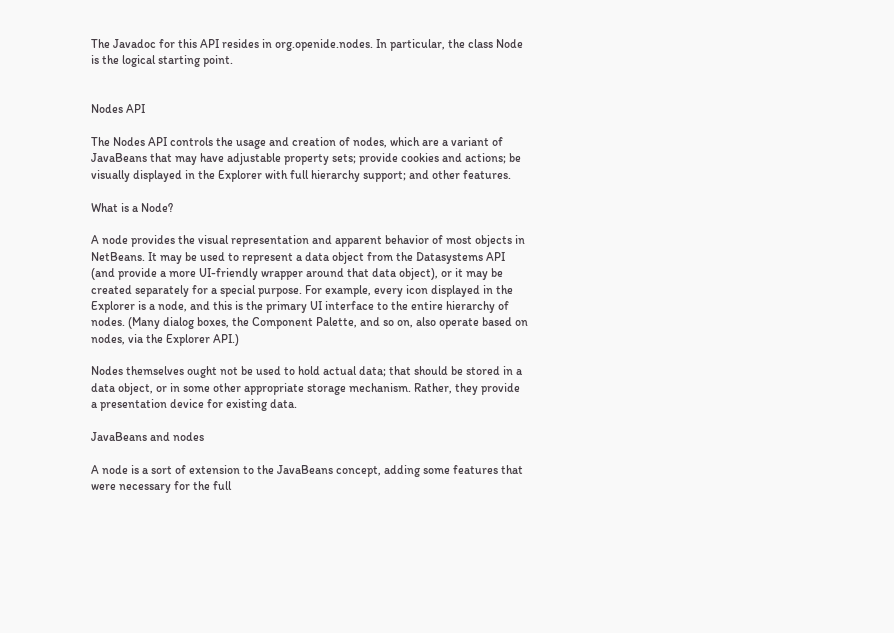The Javadoc for this API resides in org.openide.nodes. In particular, the class Node is the logical starting point.


Nodes API

The Nodes API controls the usage and creation of nodes, which are a variant of JavaBeans that may have adjustable property sets; provide cookies and actions; be visually displayed in the Explorer with full hierarchy support; and other features.

What is a Node?

A node provides the visual representation and apparent behavior of most objects in NetBeans. It may be used to represent a data object from the Datasystems API (and provide a more UI-friendly wrapper around that data object), or it may be created separately for a special purpose. For example, every icon displayed in the Explorer is a node, and this is the primary UI interface to the entire hierarchy of nodes. (Many dialog boxes, the Component Palette, and so on, also operate based on nodes, via the Explorer API.)

Nodes themselves ought not be used to hold actual data; that should be stored in a data object, or in some other appropriate storage mechanism. Rather, they provide a presentation device for existing data.

JavaBeans and nodes

A node is a sort of extension to the JavaBeans concept, adding some features that were necessary for the full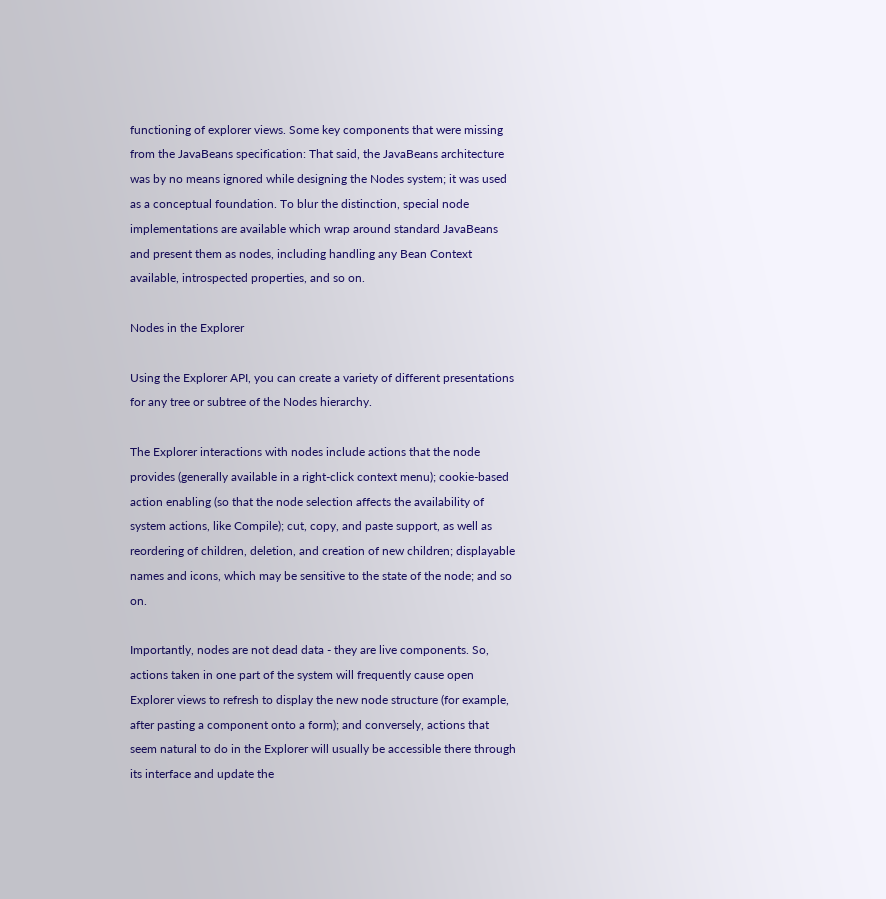functioning of explorer views. Some key components that were missing from the JavaBeans specification: That said, the JavaBeans architecture was by no means ignored while designing the Nodes system; it was used as a conceptual foundation. To blur the distinction, special node implementations are available which wrap around standard JavaBeans and present them as nodes, including handling any Bean Context available, introspected properties, and so on.

Nodes in the Explorer

Using the Explorer API, you can create a variety of different presentations for any tree or subtree of the Nodes hierarchy.

The Explorer interactions with nodes include actions that the node provides (generally available in a right-click context menu); cookie-based action enabling (so that the node selection affects the availability of system actions, like Compile); cut, copy, and paste support, as well as reordering of children, deletion, and creation of new children; displayable names and icons, which may be sensitive to the state of the node; and so on.

Importantly, nodes are not dead data - they are live components. So, actions taken in one part of the system will frequently cause open Explorer views to refresh to display the new node structure (for example, after pasting a component onto a form); and conversely, actions that seem natural to do in the Explorer will usually be accessible there through its interface and update the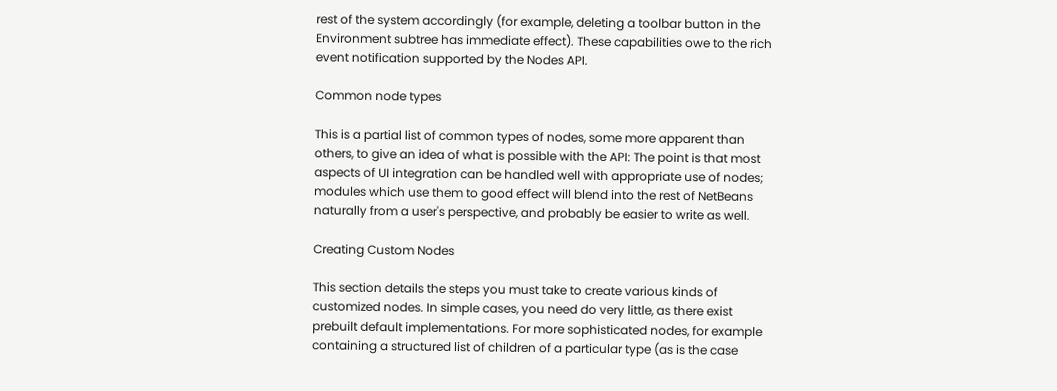rest of the system accordingly (for example, deleting a toolbar button in the Environment subtree has immediate effect). These capabilities owe to the rich event notification supported by the Nodes API.

Common node types

This is a partial list of common types of nodes, some more apparent than others, to give an idea of what is possible with the API: The point is that most aspects of UI integration can be handled well with appropriate use of nodes; modules which use them to good effect will blend into the rest of NetBeans naturally from a user's perspective, and probably be easier to write as well.

Creating Custom Nodes

This section details the steps you must take to create various kinds of customized nodes. In simple cases, you need do very little, as there exist prebuilt default implementations. For more sophisticated nodes, for example containing a structured list of children of a particular type (as is the case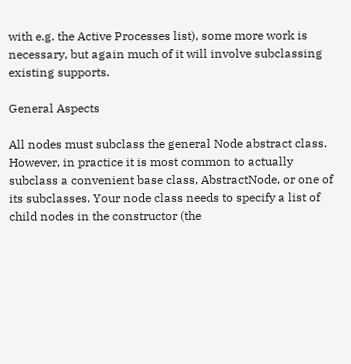with e.g. the Active Processes list), some more work is necessary, but again much of it will involve subclassing existing supports.

General Aspects

All nodes must subclass the general Node abstract class. However, in practice it is most common to actually subclass a convenient base class, AbstractNode, or one of its subclasses. Your node class needs to specify a list of child nodes in the constructor (the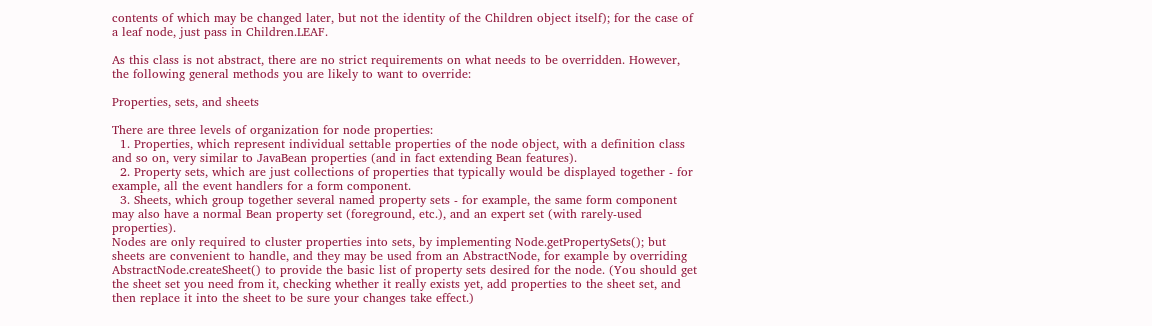contents of which may be changed later, but not the identity of the Children object itself); for the case of a leaf node, just pass in Children.LEAF.

As this class is not abstract, there are no strict requirements on what needs to be overridden. However, the following general methods you are likely to want to override:

Properties, sets, and sheets

There are three levels of organization for node properties:
  1. Properties, which represent individual settable properties of the node object, with a definition class and so on, very similar to JavaBean properties (and in fact extending Bean features).
  2. Property sets, which are just collections of properties that typically would be displayed together - for example, all the event handlers for a form component.
  3. Sheets, which group together several named property sets - for example, the same form component may also have a normal Bean property set (foreground, etc.), and an expert set (with rarely-used properties).
Nodes are only required to cluster properties into sets, by implementing Node.getPropertySets(); but sheets are convenient to handle, and they may be used from an AbstractNode, for example by overriding AbstractNode.createSheet() to provide the basic list of property sets desired for the node. (You should get the sheet set you need from it, checking whether it really exists yet, add properties to the sheet set, and then replace it into the sheet to be sure your changes take effect.)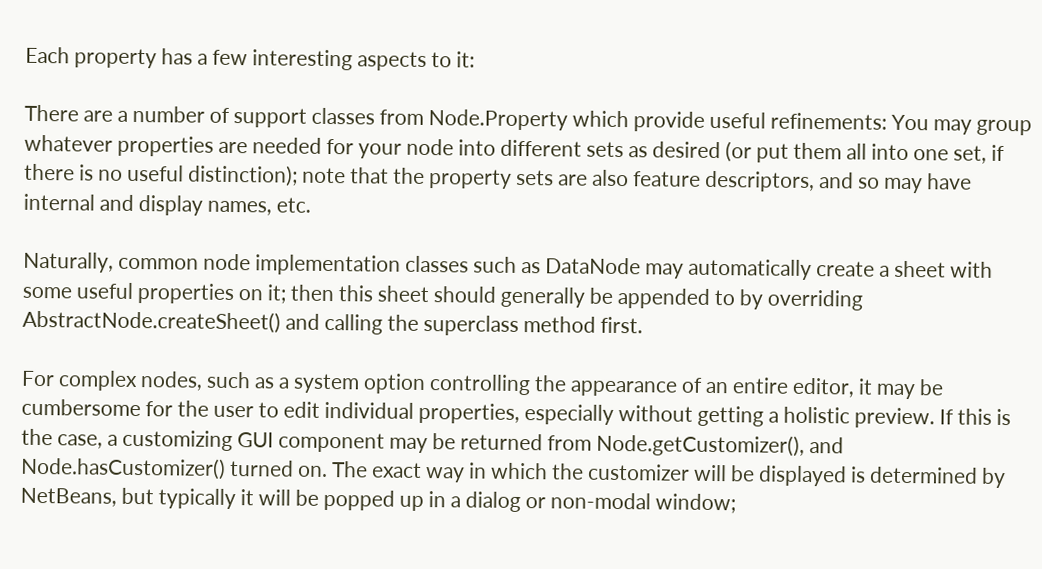Each property has a few interesting aspects to it:

There are a number of support classes from Node.Property which provide useful refinements: You may group whatever properties are needed for your node into different sets as desired (or put them all into one set, if there is no useful distinction); note that the property sets are also feature descriptors, and so may have internal and display names, etc.

Naturally, common node implementation classes such as DataNode may automatically create a sheet with some useful properties on it; then this sheet should generally be appended to by overriding AbstractNode.createSheet() and calling the superclass method first.

For complex nodes, such as a system option controlling the appearance of an entire editor, it may be cumbersome for the user to edit individual properties, especially without getting a holistic preview. If this is the case, a customizing GUI component may be returned from Node.getCustomizer(), and Node.hasCustomizer() turned on. The exact way in which the customizer will be displayed is determined by NetBeans, but typically it will be popped up in a dialog or non-modal window;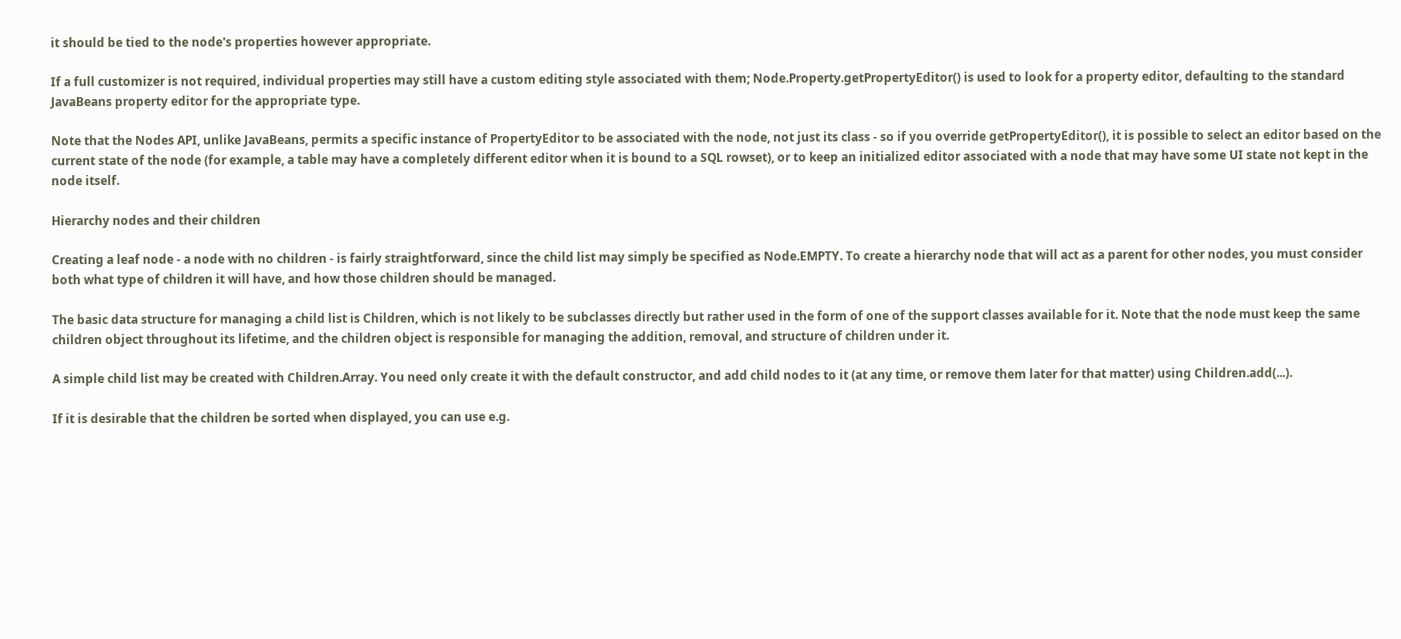it should be tied to the node's properties however appropriate.

If a full customizer is not required, individual properties may still have a custom editing style associated with them; Node.Property.getPropertyEditor() is used to look for a property editor, defaulting to the standard JavaBeans property editor for the appropriate type.

Note that the Nodes API, unlike JavaBeans, permits a specific instance of PropertyEditor to be associated with the node, not just its class - so if you override getPropertyEditor(), it is possible to select an editor based on the current state of the node (for example, a table may have a completely different editor when it is bound to a SQL rowset), or to keep an initialized editor associated with a node that may have some UI state not kept in the node itself.

Hierarchy nodes and their children

Creating a leaf node - a node with no children - is fairly straightforward, since the child list may simply be specified as Node.EMPTY. To create a hierarchy node that will act as a parent for other nodes, you must consider both what type of children it will have, and how those children should be managed.

The basic data structure for managing a child list is Children, which is not likely to be subclasses directly but rather used in the form of one of the support classes available for it. Note that the node must keep the same children object throughout its lifetime, and the children object is responsible for managing the addition, removal, and structure of children under it.

A simple child list may be created with Children.Array. You need only create it with the default constructor, and add child nodes to it (at any time, or remove them later for that matter) using Children.add(...).

If it is desirable that the children be sorted when displayed, you can use e.g.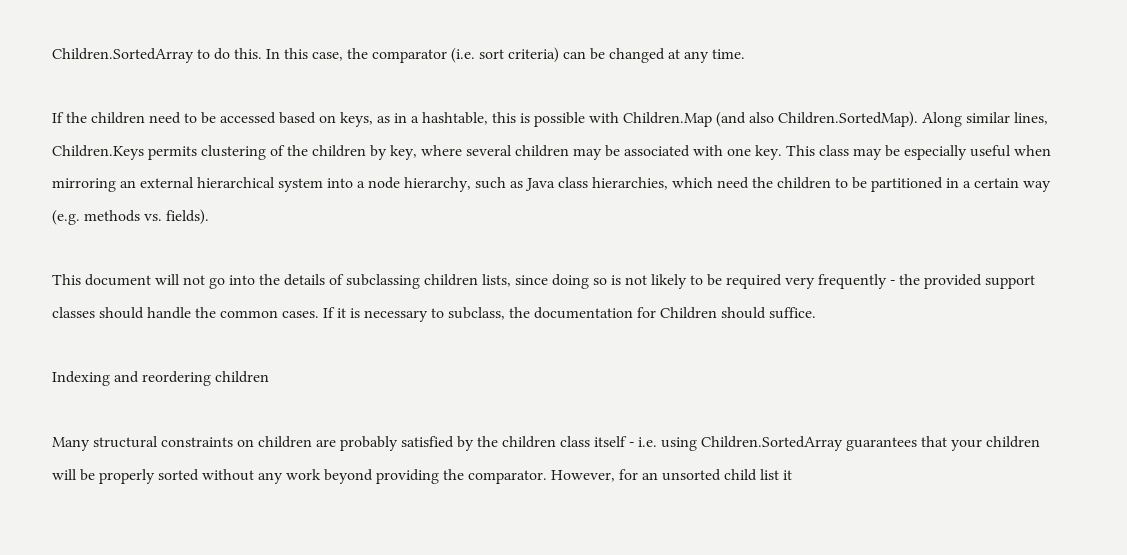Children.SortedArray to do this. In this case, the comparator (i.e. sort criteria) can be changed at any time.

If the children need to be accessed based on keys, as in a hashtable, this is possible with Children.Map (and also Children.SortedMap). Along similar lines, Children.Keys permits clustering of the children by key, where several children may be associated with one key. This class may be especially useful when mirroring an external hierarchical system into a node hierarchy, such as Java class hierarchies, which need the children to be partitioned in a certain way (e.g. methods vs. fields).

This document will not go into the details of subclassing children lists, since doing so is not likely to be required very frequently - the provided support classes should handle the common cases. If it is necessary to subclass, the documentation for Children should suffice.

Indexing and reordering children

Many structural constraints on children are probably satisfied by the children class itself - i.e. using Children.SortedArray guarantees that your children will be properly sorted without any work beyond providing the comparator. However, for an unsorted child list it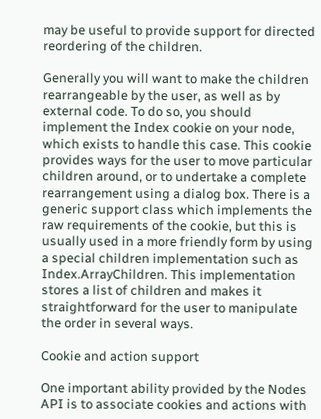may be useful to provide support for directed reordering of the children.

Generally you will want to make the children rearrangeable by the user, as well as by external code. To do so, you should implement the Index cookie on your node, which exists to handle this case. This cookie provides ways for the user to move particular children around, or to undertake a complete rearrangement using a dialog box. There is a generic support class which implements the raw requirements of the cookie, but this is usually used in a more friendly form by using a special children implementation such as Index.ArrayChildren. This implementation stores a list of children and makes it straightforward for the user to manipulate the order in several ways.

Cookie and action support

One important ability provided by the Nodes API is to associate cookies and actions with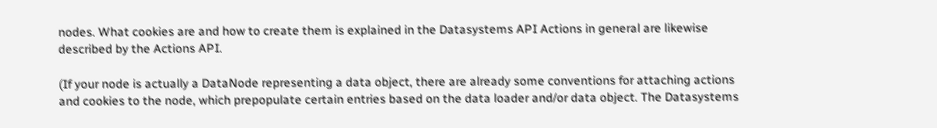nodes. What cookies are and how to create them is explained in the Datasystems API Actions in general are likewise described by the Actions API.

(If your node is actually a DataNode representing a data object, there are already some conventions for attaching actions and cookies to the node, which prepopulate certain entries based on the data loader and/or data object. The Datasystems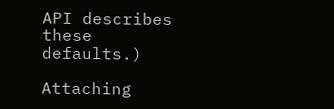API describes these defaults.)

Attaching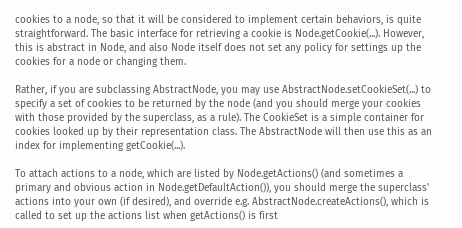cookies to a node, so that it will be considered to implement certain behaviors, is quite straightforward. The basic interface for retrieving a cookie is Node.getCookie(...). However, this is abstract in Node, and also Node itself does not set any policy for settings up the cookies for a node or changing them.

Rather, if you are subclassing AbstractNode, you may use AbstractNode.setCookieSet(...) to specify a set of cookies to be returned by the node (and you should merge your cookies with those provided by the superclass, as a rule). The CookieSet is a simple container for cookies looked up by their representation class. The AbstractNode will then use this as an index for implementing getCookie(...).

To attach actions to a node, which are listed by Node.getActions() (and sometimes a primary and obvious action in Node.getDefaultAction()), you should merge the superclass' actions into your own (if desired), and override e.g. AbstractNode.createActions(), which is called to set up the actions list when getActions() is first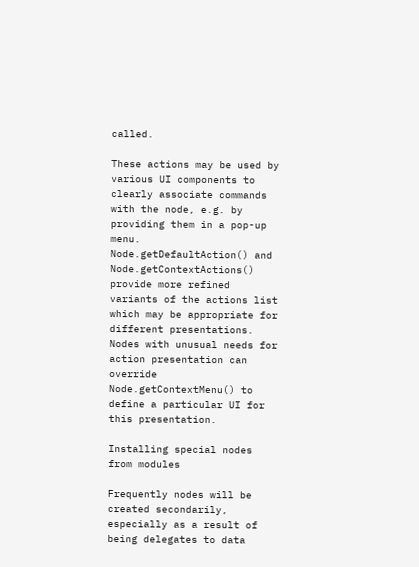called.

These actions may be used by various UI components to clearly associate commands with the node, e.g. by providing them in a pop-up menu. Node.getDefaultAction() and Node.getContextActions() provide more refined variants of the actions list which may be appropriate for different presentations. Nodes with unusual needs for action presentation can override Node.getContextMenu() to define a particular UI for this presentation.

Installing special nodes from modules

Frequently nodes will be created secondarily, especially as a result of being delegates to data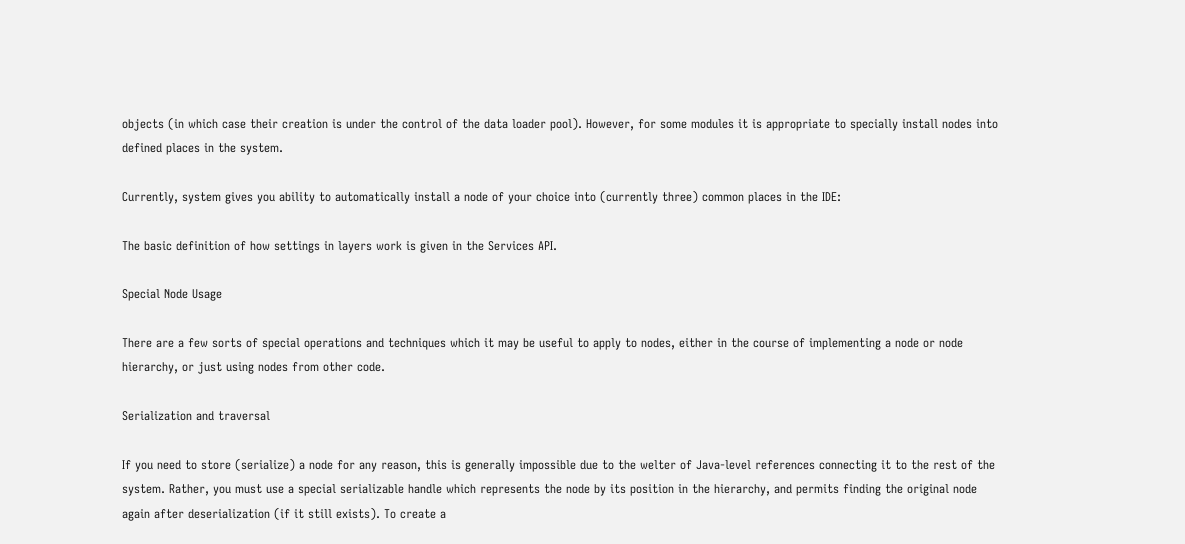objects (in which case their creation is under the control of the data loader pool). However, for some modules it is appropriate to specially install nodes into defined places in the system.

Currently, system gives you ability to automatically install a node of your choice into (currently three) common places in the IDE:

The basic definition of how settings in layers work is given in the Services API.

Special Node Usage

There are a few sorts of special operations and techniques which it may be useful to apply to nodes, either in the course of implementing a node or node hierarchy, or just using nodes from other code.

Serialization and traversal

If you need to store (serialize) a node for any reason, this is generally impossible due to the welter of Java-level references connecting it to the rest of the system. Rather, you must use a special serializable handle which represents the node by its position in the hierarchy, and permits finding the original node again after deserialization (if it still exists). To create a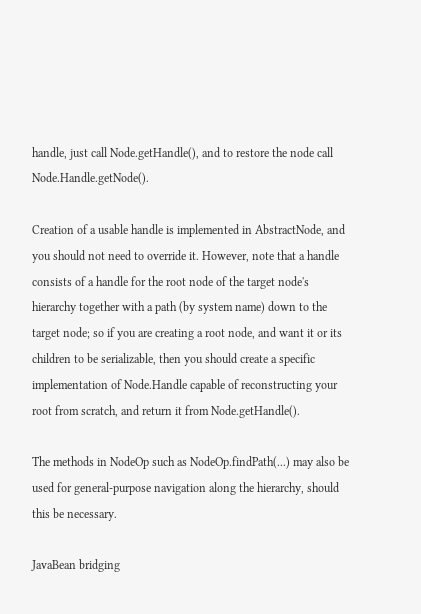handle, just call Node.getHandle(), and to restore the node call Node.Handle.getNode().

Creation of a usable handle is implemented in AbstractNode, and you should not need to override it. However, note that a handle consists of a handle for the root node of the target node's hierarchy together with a path (by system name) down to the target node; so if you are creating a root node, and want it or its children to be serializable, then you should create a specific implementation of Node.Handle capable of reconstructing your root from scratch, and return it from Node.getHandle().

The methods in NodeOp such as NodeOp.findPath(...) may also be used for general-purpose navigation along the hierarchy, should this be necessary.

JavaBean bridging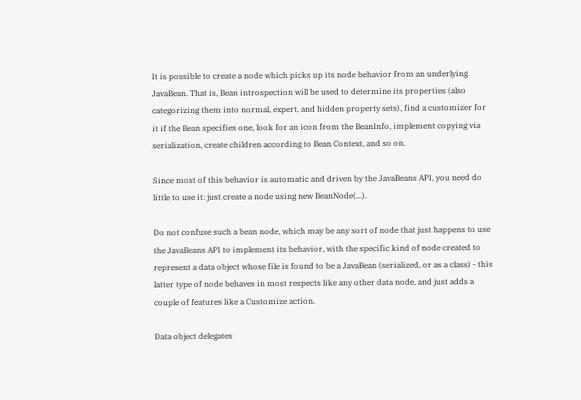It is possible to create a node which picks up its node behavior from an underlying JavaBean. That is, Bean introspection will be used to determine its properties (also categorizing them into normal, expert, and hidden property sets), find a customizer for it if the Bean specifies one, look for an icon from the BeanInfo, implement copying via serialization, create children according to Bean Context, and so on.

Since most of this behavior is automatic and driven by the JavaBeans API, you need do little to use it: just create a node using new BeanNode(...).

Do not confuse such a bean node, which may be any sort of node that just happens to use the JavaBeans API to implement its behavior, with the specific kind of node created to represent a data object whose file is found to be a JavaBean (serialized, or as a class) - this latter type of node behaves in most respects like any other data node, and just adds a couple of features like a Customize action.

Data object delegates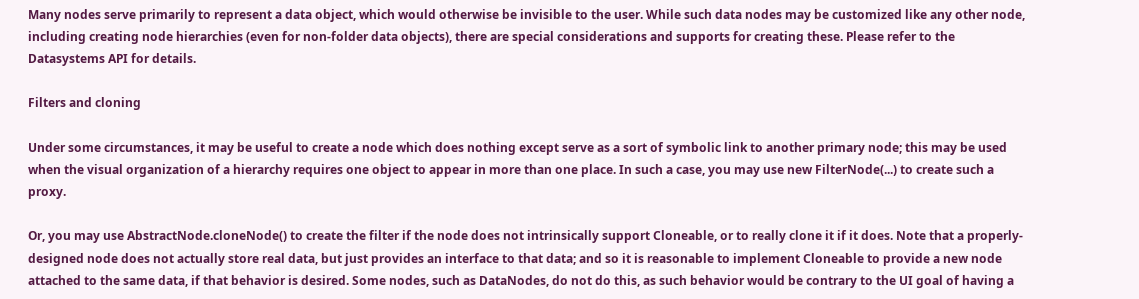Many nodes serve primarily to represent a data object, which would otherwise be invisible to the user. While such data nodes may be customized like any other node, including creating node hierarchies (even for non-folder data objects), there are special considerations and supports for creating these. Please refer to the Datasystems API for details.

Filters and cloning

Under some circumstances, it may be useful to create a node which does nothing except serve as a sort of symbolic link to another primary node; this may be used when the visual organization of a hierarchy requires one object to appear in more than one place. In such a case, you may use new FilterNode(...) to create such a proxy.

Or, you may use AbstractNode.cloneNode() to create the filter if the node does not intrinsically support Cloneable, or to really clone it if it does. Note that a properly-designed node does not actually store real data, but just provides an interface to that data; and so it is reasonable to implement Cloneable to provide a new node attached to the same data, if that behavior is desired. Some nodes, such as DataNodes, do not do this, as such behavior would be contrary to the UI goal of having a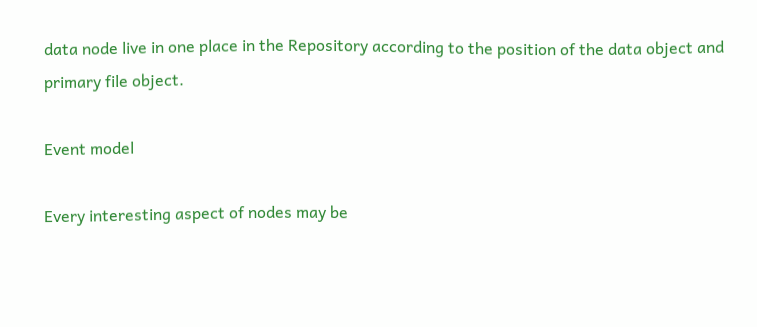data node live in one place in the Repository according to the position of the data object and primary file object.

Event model

Every interesting aspect of nodes may be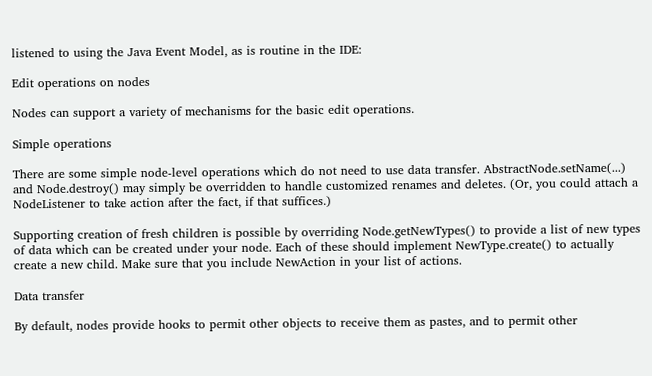listened to using the Java Event Model, as is routine in the IDE:

Edit operations on nodes

Nodes can support a variety of mechanisms for the basic edit operations.

Simple operations

There are some simple node-level operations which do not need to use data transfer. AbstractNode.setName(...) and Node.destroy() may simply be overridden to handle customized renames and deletes. (Or, you could attach a NodeListener to take action after the fact, if that suffices.)

Supporting creation of fresh children is possible by overriding Node.getNewTypes() to provide a list of new types of data which can be created under your node. Each of these should implement NewType.create() to actually create a new child. Make sure that you include NewAction in your list of actions.

Data transfer

By default, nodes provide hooks to permit other objects to receive them as pastes, and to permit other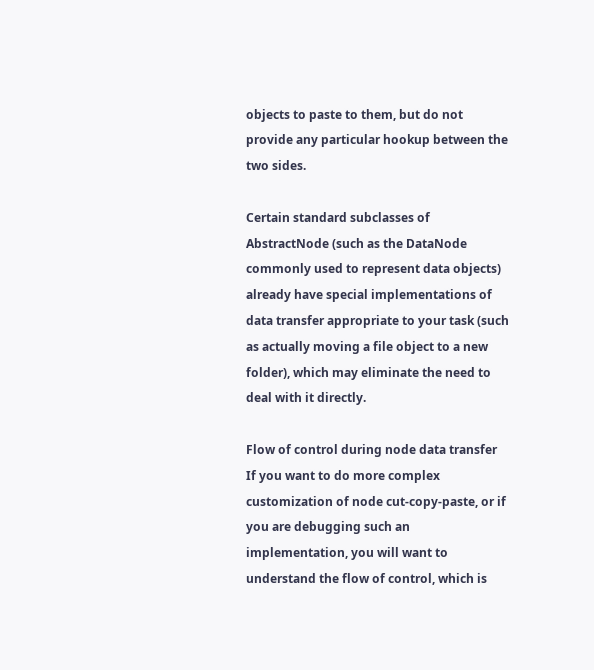objects to paste to them, but do not provide any particular hookup between the two sides.

Certain standard subclasses of AbstractNode (such as the DataNode commonly used to represent data objects) already have special implementations of data transfer appropriate to your task (such as actually moving a file object to a new folder), which may eliminate the need to deal with it directly.

Flow of control during node data transfer
If you want to do more complex customization of node cut-copy-paste, or if you are debugging such an implementation, you will want to understand the flow of control, which is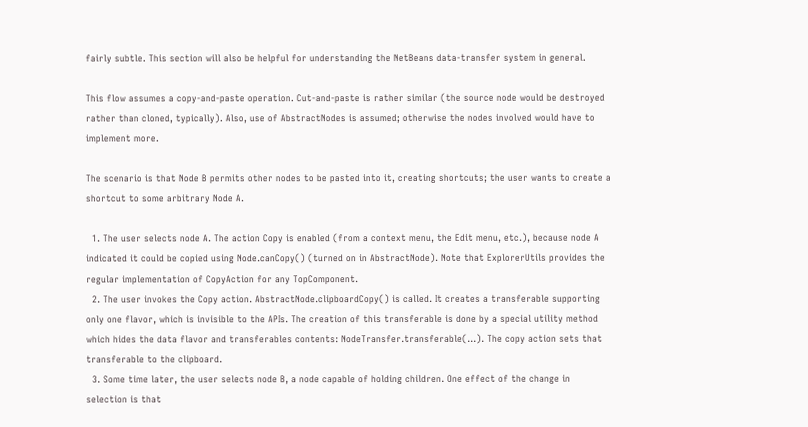fairly subtle. This section will also be helpful for understanding the NetBeans data-transfer system in general.

This flow assumes a copy-and-paste operation. Cut-and-paste is rather similar (the source node would be destroyed rather than cloned, typically). Also, use of AbstractNodes is assumed; otherwise the nodes involved would have to implement more.

The scenario is that Node B permits other nodes to be pasted into it, creating shortcuts; the user wants to create a shortcut to some arbitrary Node A.

  1. The user selects node A. The action Copy is enabled (from a context menu, the Edit menu, etc.), because node A indicated it could be copied using Node.canCopy() (turned on in AbstractNode). Note that ExplorerUtils provides the regular implementation of CopyAction for any TopComponent.
  2. The user invokes the Copy action. AbstractNode.clipboardCopy() is called. It creates a transferable supporting only one flavor, which is invisible to the APIs. The creation of this transferable is done by a special utility method which hides the data flavor and transferables contents: NodeTransfer.transferable(...). The copy action sets that transferable to the clipboard.
  3. Some time later, the user selects node B, a node capable of holding children. One effect of the change in selection is that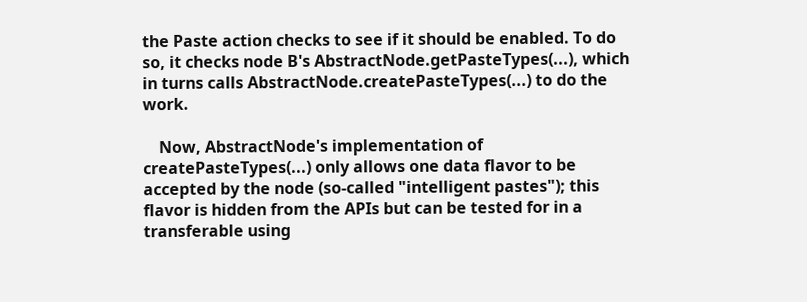the Paste action checks to see if it should be enabled. To do so, it checks node B's AbstractNode.getPasteTypes(...), which in turns calls AbstractNode.createPasteTypes(...) to do the work.

    Now, AbstractNode's implementation of createPasteTypes(...) only allows one data flavor to be accepted by the node (so-called "intelligent pastes"); this flavor is hidden from the APIs but can be tested for in a transferable using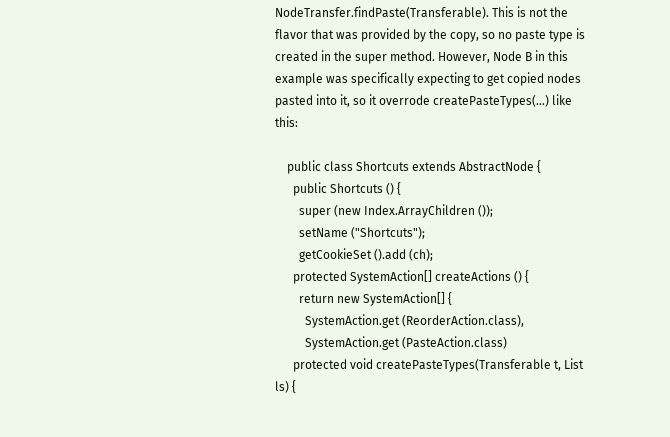NodeTransfer.findPaste(Transferable). This is not the flavor that was provided by the copy, so no paste type is created in the super method. However, Node B in this example was specifically expecting to get copied nodes pasted into it, so it overrode createPasteTypes(...) like this:

    public class Shortcuts extends AbstractNode {
      public Shortcuts () {
        super (new Index.ArrayChildren ());
        setName ("Shortcuts");
        getCookieSet ().add (ch);
      protected SystemAction[] createActions () {
        return new SystemAction[] {
          SystemAction.get (ReorderAction.class),
          SystemAction.get (PasteAction.class)
      protected void createPasteTypes(Transferable t, List ls) {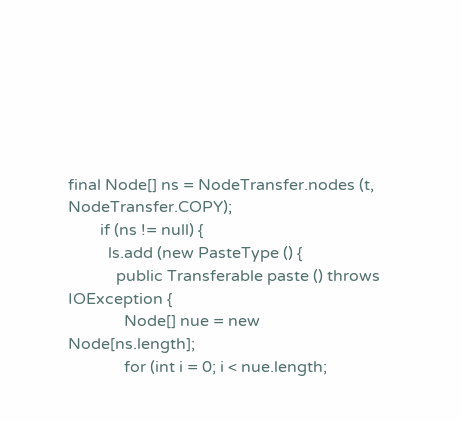final Node[] ns = NodeTransfer.nodes (t, NodeTransfer.COPY);
        if (ns != null) {
          ls.add (new PasteType () {
            public Transferable paste () throws IOException {
              Node[] nue = new Node[ns.length];
              for (int i = 0; i < nue.length;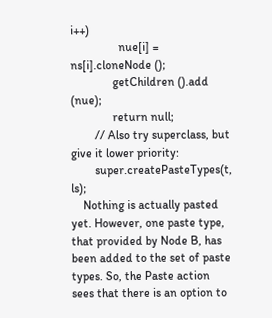i++)
                nue[i] = ns[i].cloneNode ();
              getChildren ().add (nue);
              return null;
        // Also try superclass, but give it lower priority:
        super.createPasteTypes(t, ls);
    Nothing is actually pasted yet. However, one paste type, that provided by Node B, has been added to the set of paste types. So, the Paste action sees that there is an option to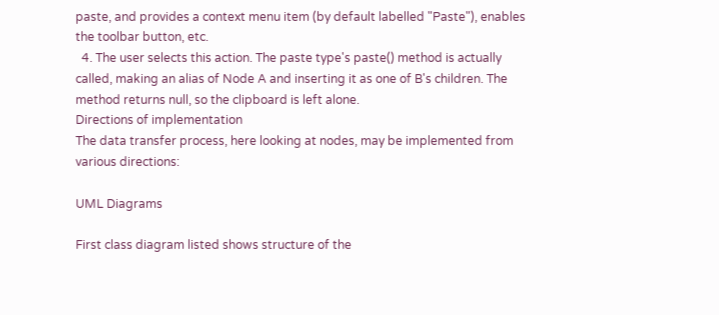paste, and provides a context menu item (by default labelled "Paste"), enables the toolbar button, etc.
  4. The user selects this action. The paste type's paste() method is actually called, making an alias of Node A and inserting it as one of B's children. The method returns null, so the clipboard is left alone.
Directions of implementation
The data transfer process, here looking at nodes, may be implemented from various directions:

UML Diagrams

First class diagram listed shows structure of the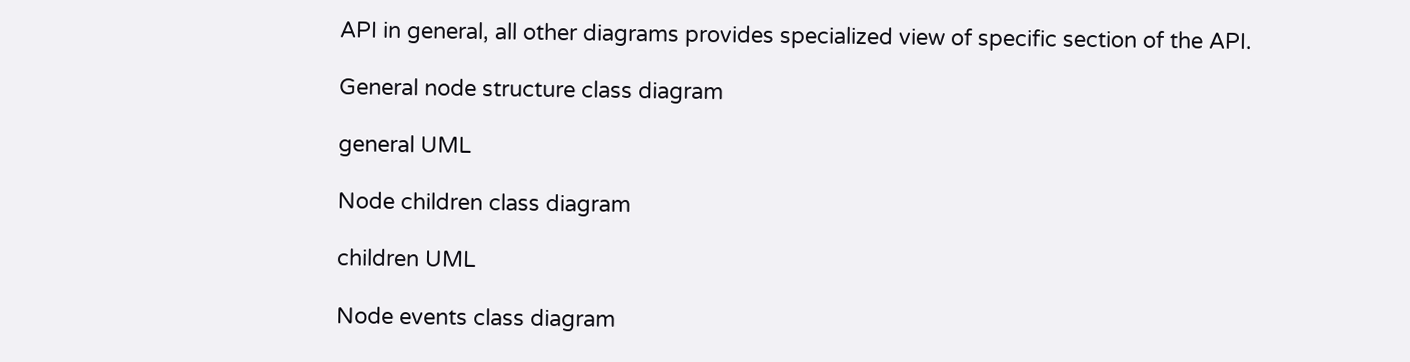API in general, all other diagrams provides specialized view of specific section of the API.

General node structure class diagram

general UML

Node children class diagram

children UML

Node events class diagram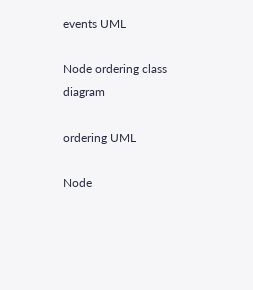events UML

Node ordering class diagram

ordering UML

Node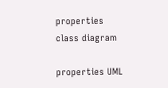properties class diagram

properties UML